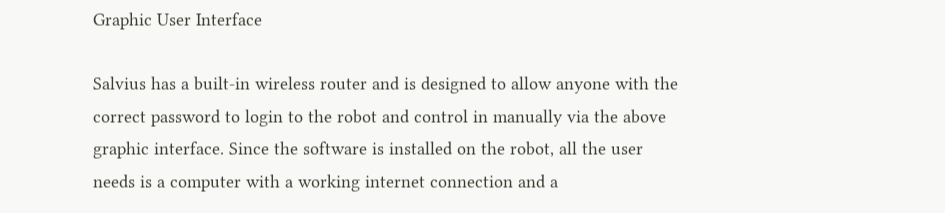Graphic User Interface

Salvius has a built-in wireless router and is designed to allow anyone with the correct password to login to the robot and control in manually via the above graphic interface. Since the software is installed on the robot, all the user needs is a computer with a working internet connection and a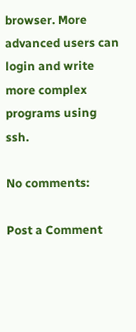browser. More advanced users can login and write more complex programs using ssh.

No comments:

Post a Comment